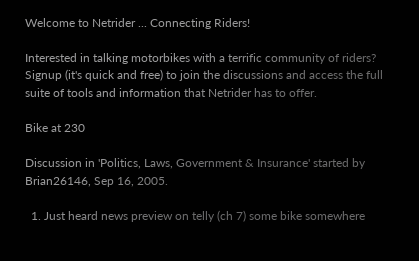Welcome to Netrider ... Connecting Riders!

Interested in talking motorbikes with a terrific community of riders?
Signup (it's quick and free) to join the discussions and access the full suite of tools and information that Netrider has to offer.

Bike at 230

Discussion in 'Politics, Laws, Government & Insurance' started by Brian26146, Sep 16, 2005.

  1. Just heard news preview on telly (ch 7) some bike somewhere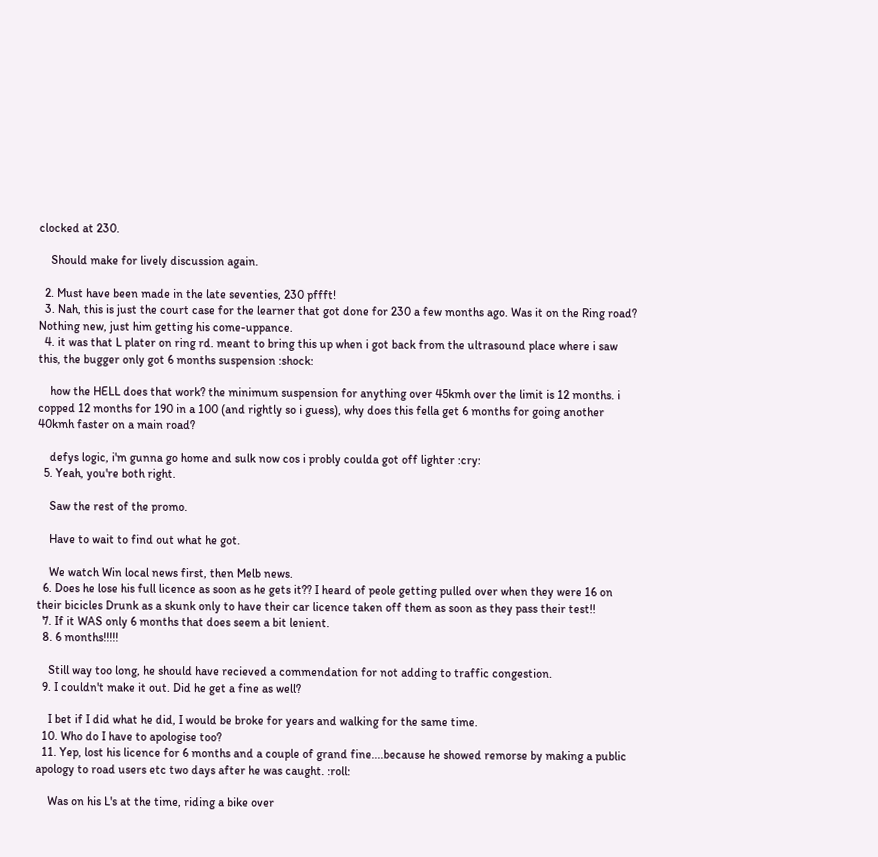clocked at 230.

    Should make for lively discussion again.

  2. Must have been made in the late seventies, 230 pffft!
  3. Nah, this is just the court case for the learner that got done for 230 a few months ago. Was it on the Ring road? Nothing new, just him getting his come-uppance.
  4. it was that L plater on ring rd. meant to bring this up when i got back from the ultrasound place where i saw this, the bugger only got 6 months suspension :shock:

    how the HELL does that work? the minimum suspension for anything over 45kmh over the limit is 12 months. i copped 12 months for 190 in a 100 (and rightly so i guess), why does this fella get 6 months for going another 40kmh faster on a main road?

    defys logic, i'm gunna go home and sulk now cos i probly coulda got off lighter :cry:
  5. Yeah, you're both right.

    Saw the rest of the promo.

    Have to wait to find out what he got.

    We watch Win local news first, then Melb news.
  6. Does he lose his full licence as soon as he gets it?? I heard of peole getting pulled over when they were 16 on their bicicles Drunk as a skunk only to have their car licence taken off them as soon as they pass their test!!
  7. If it WAS only 6 months that does seem a bit lenient.
  8. 6 months!!!!!

    Still way too long, he should have recieved a commendation for not adding to traffic congestion.
  9. I couldn't make it out. Did he get a fine as well?

    I bet if I did what he did, I would be broke for years and walking for the same time.
  10. Who do I have to apologise too?
  11. Yep, lost his licence for 6 months and a couple of grand fine....because he showed remorse by making a public apology to road users etc two days after he was caught. :roll:

    Was on his L's at the time, riding a bike over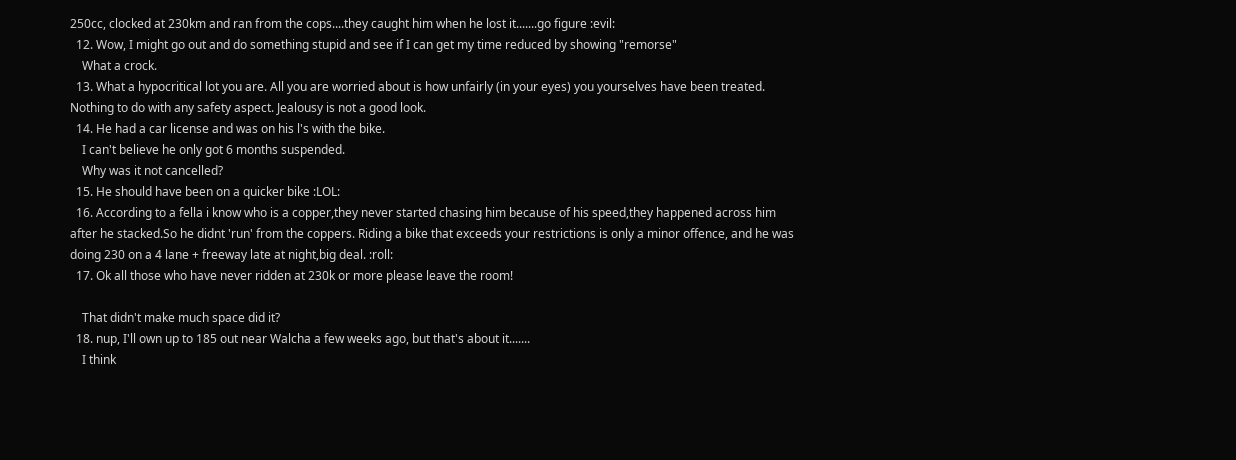250cc, clocked at 230km and ran from the cops....they caught him when he lost it.......go figure :evil:
  12. Wow, I might go out and do something stupid and see if I can get my time reduced by showing "remorse"
    What a crock.
  13. What a hypocritical lot you are. All you are worried about is how unfairly (in your eyes) you yourselves have been treated. Nothing to do with any safety aspect. Jealousy is not a good look.
  14. He had a car license and was on his l's with the bike.
    I can't believe he only got 6 months suspended.
    Why was it not cancelled?
  15. He should have been on a quicker bike :LOL:
  16. According to a fella i know who is a copper,they never started chasing him because of his speed,they happened across him after he stacked.So he didnt 'run' from the coppers. Riding a bike that exceeds your restrictions is only a minor offence, and he was doing 230 on a 4 lane + freeway late at night,big deal. :roll:
  17. Ok all those who have never ridden at 230k or more please leave the room!

    That didn't make much space did it?
  18. nup, I'll own up to 185 out near Walcha a few weeks ago, but that's about it.......
    I think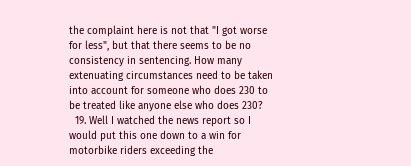the complaint here is not that "I got worse for less", but that there seems to be no consistency in sentencing. How many extenuating circumstances need to be taken into account for someone who does 230 to be treated like anyone else who does 230?
  19. Well I watched the news report so I would put this one down to a win for motorbike riders exceeding the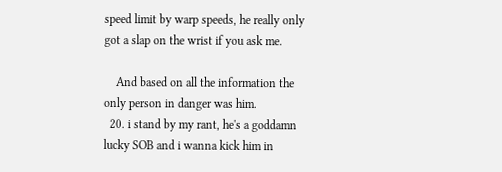speed limit by warp speeds, he really only got a slap on the wrist if you ask me.

    And based on all the information the only person in danger was him.
  20. i stand by my rant, he's a goddamn lucky SOB and i wanna kick him in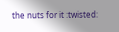the nuts for it :twisted: